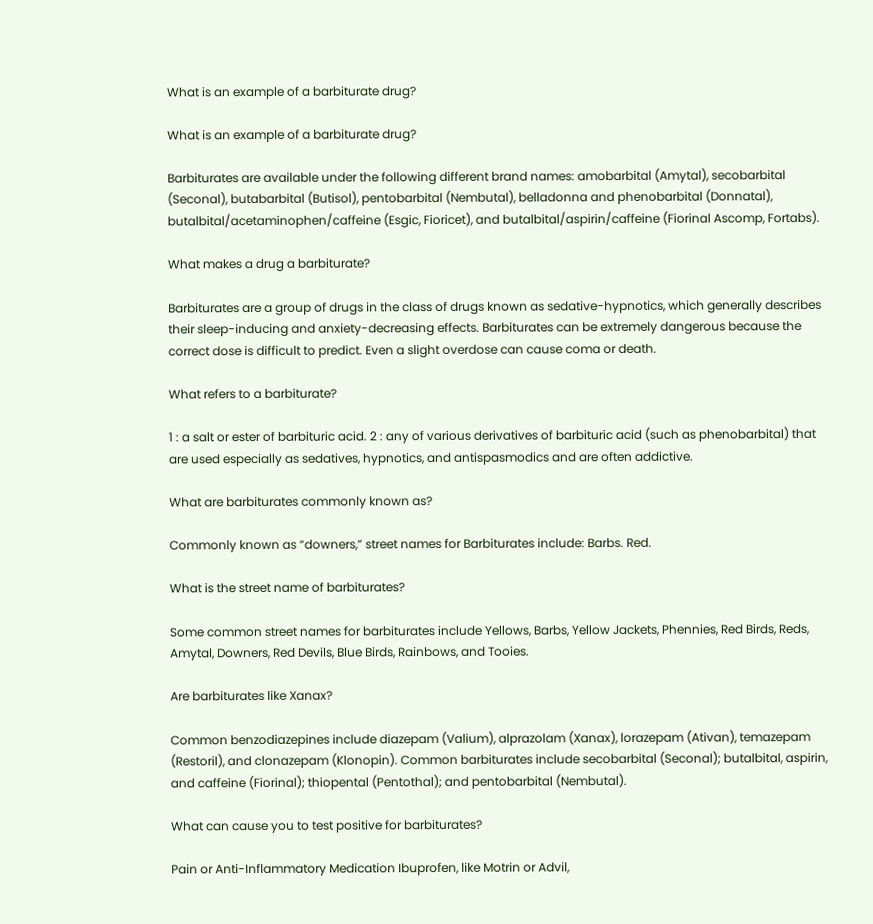What is an example of a barbiturate drug?

What is an example of a barbiturate drug?

Barbiturates are available under the following different brand names: amobarbital (Amytal), secobarbital (Seconal), butabarbital (Butisol), pentobarbital (Nembutal), belladonna and phenobarbital (Donnatal), butalbital/acetaminophen/caffeine (Esgic, Fioricet), and butalbital/aspirin/caffeine (Fiorinal Ascomp, Fortabs).

What makes a drug a barbiturate?

Barbiturates are a group of drugs in the class of drugs known as sedative-hypnotics, which generally describes their sleep-inducing and anxiety-decreasing effects. Barbiturates can be extremely dangerous because the correct dose is difficult to predict. Even a slight overdose can cause coma or death.

What refers to a barbiturate?

1 : a salt or ester of barbituric acid. 2 : any of various derivatives of barbituric acid (such as phenobarbital) that are used especially as sedatives, hypnotics, and antispasmodics and are often addictive.

What are barbiturates commonly known as?

Commonly known as “downers,” street names for Barbiturates include: Barbs. Red.

What is the street name of barbiturates?

Some common street names for barbiturates include Yellows, Barbs, Yellow Jackets, Phennies, Red Birds, Reds, Amytal, Downers, Red Devils, Blue Birds, Rainbows, and Tooies.

Are barbiturates like Xanax?

Common benzodiazepines include diazepam (Valium), alprazolam (Xanax), lorazepam (Ativan), temazepam (Restoril), and clonazepam (Klonopin). Common barbiturates include secobarbital (Seconal); butalbital, aspirin, and caffeine (Fiorinal); thiopental (Pentothal); and pentobarbital (Nembutal).

What can cause you to test positive for barbiturates?

Pain or Anti-Inflammatory Medication Ibuprofen, like Motrin or Advil,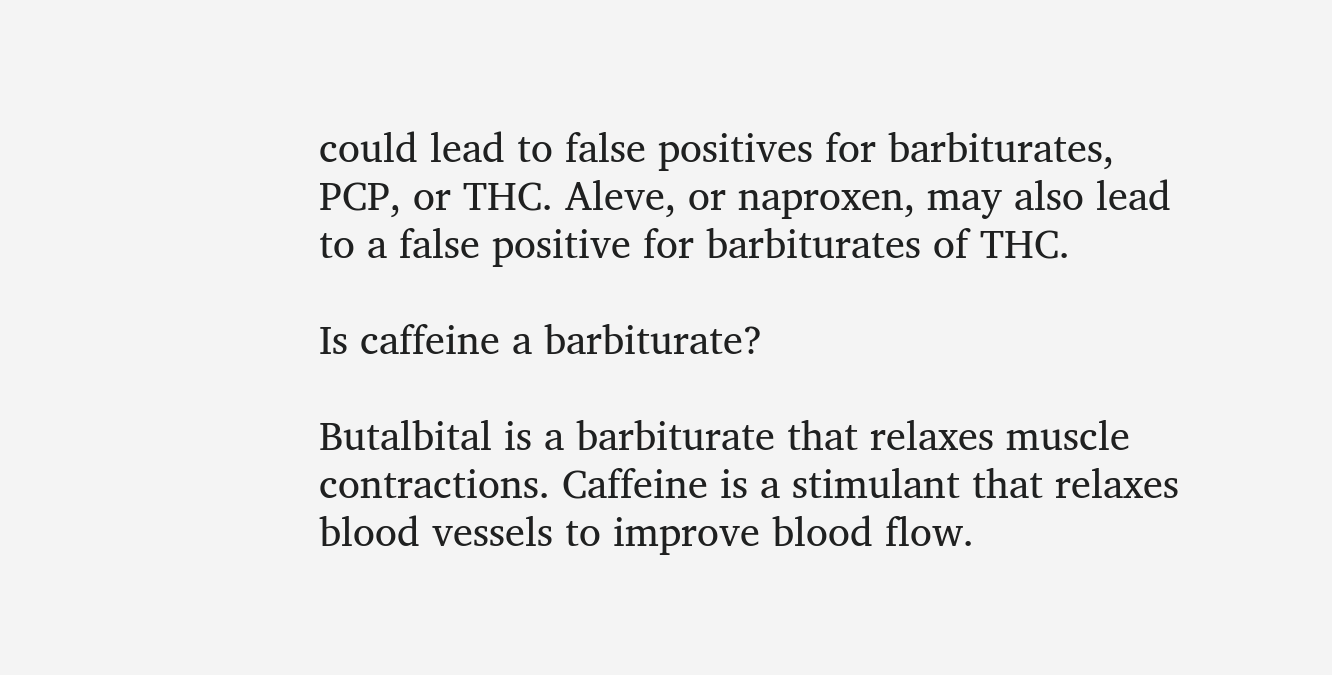could lead to false positives for barbiturates, PCP, or THC. Aleve, or naproxen, may also lead to a false positive for barbiturates of THC.

Is caffeine a barbiturate?

Butalbital is a barbiturate that relaxes muscle contractions. Caffeine is a stimulant that relaxes blood vessels to improve blood flow.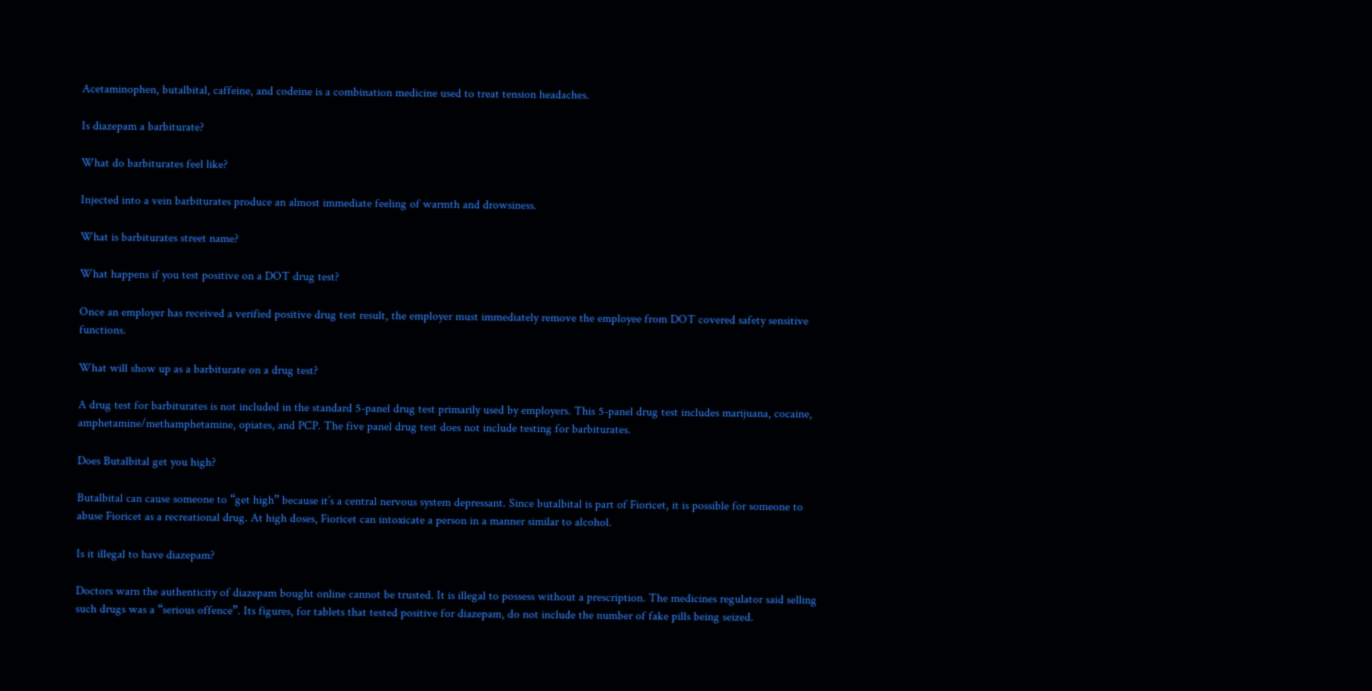Acetaminophen, butalbital, caffeine, and codeine is a combination medicine used to treat tension headaches.

Is diazepam a barbiturate?

What do barbiturates feel like?

Injected into a vein barbiturates produce an almost immediate feeling of warmth and drowsiness.

What is barbiturates street name?

What happens if you test positive on a DOT drug test?

Once an employer has received a verified positive drug test result, the employer must immediately remove the employee from DOT covered safety sensitive functions.

What will show up as a barbiturate on a drug test?

A drug test for barbiturates is not included in the standard 5-panel drug test primarily used by employers. This 5-panel drug test includes marijuana, cocaine, amphetamine/methamphetamine, opiates, and PCP. The five panel drug test does not include testing for barbiturates.

Does Butalbital get you high?

Butalbital can cause someone to “get high” because it’s a central nervous system depressant. Since butalbital is part of Fioricet, it is possible for someone to abuse Fioricet as a recreational drug. At high doses, Fioricet can intoxicate a person in a manner similar to alcohol.

Is it illegal to have diazepam?

Doctors warn the authenticity of diazepam bought online cannot be trusted. It is illegal to possess without a prescription. The medicines regulator said selling such drugs was a “serious offence”. Its figures, for tablets that tested positive for diazepam, do not include the number of fake pills being seized.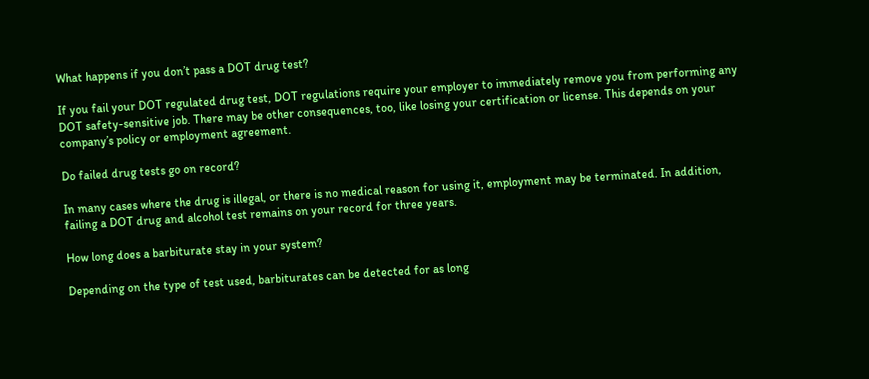What happens if you don’t pass a DOT drug test?

If you fail your DOT regulated drug test, DOT regulations require your employer to immediately remove you from performing any DOT safety-sensitive job. There may be other consequences, too, like losing your certification or license. This depends on your company’s policy or employment agreement.

Do failed drug tests go on record?

In many cases where the drug is illegal, or there is no medical reason for using it, employment may be terminated. In addition, failing a DOT drug and alcohol test remains on your record for three years.

How long does a barbiturate stay in your system?

Depending on the type of test used, barbiturates can be detected for as long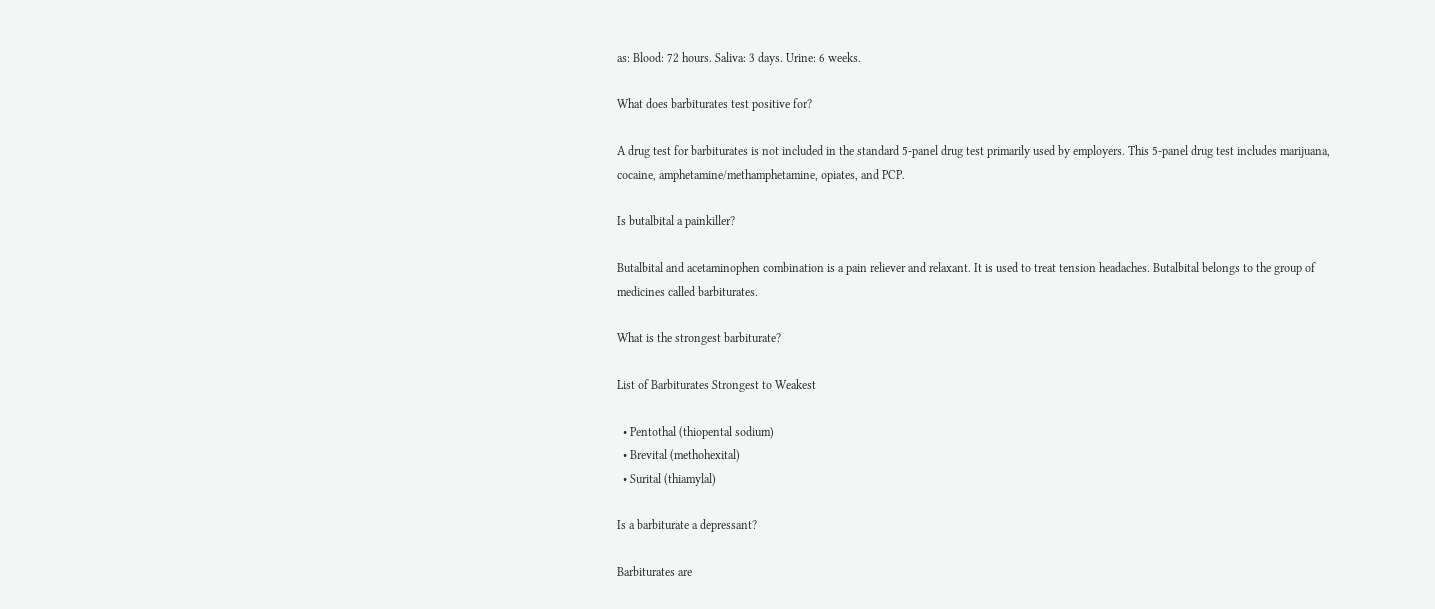as: Blood: 72 hours. Saliva: 3 days. Urine: 6 weeks.

What does barbiturates test positive for?

A drug test for barbiturates is not included in the standard 5-panel drug test primarily used by employers. This 5-panel drug test includes marijuana, cocaine, amphetamine/methamphetamine, opiates, and PCP.

Is butalbital a painkiller?

Butalbital and acetaminophen combination is a pain reliever and relaxant. It is used to treat tension headaches. Butalbital belongs to the group of medicines called barbiturates.

What is the strongest barbiturate?

List of Barbiturates Strongest to Weakest

  • Pentothal (thiopental sodium)
  • Brevital (methohexital)
  • Surital (thiamylal)

Is a barbiturate a depressant?

Barbiturates are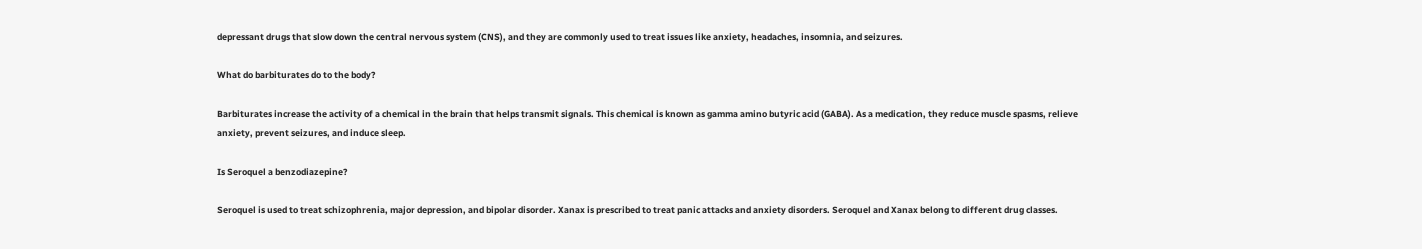depressant drugs that slow down the central nervous system (CNS), and they are commonly used to treat issues like anxiety, headaches, insomnia, and seizures.

What do barbiturates do to the body?

Barbiturates increase the activity of a chemical in the brain that helps transmit signals. This chemical is known as gamma amino butyric acid (GABA). As a medication, they reduce muscle spasms, relieve anxiety, prevent seizures, and induce sleep.

Is Seroquel a benzodiazepine?

Seroquel is used to treat schizophrenia, major depression, and bipolar disorder. Xanax is prescribed to treat panic attacks and anxiety disorders. Seroquel and Xanax belong to different drug classes.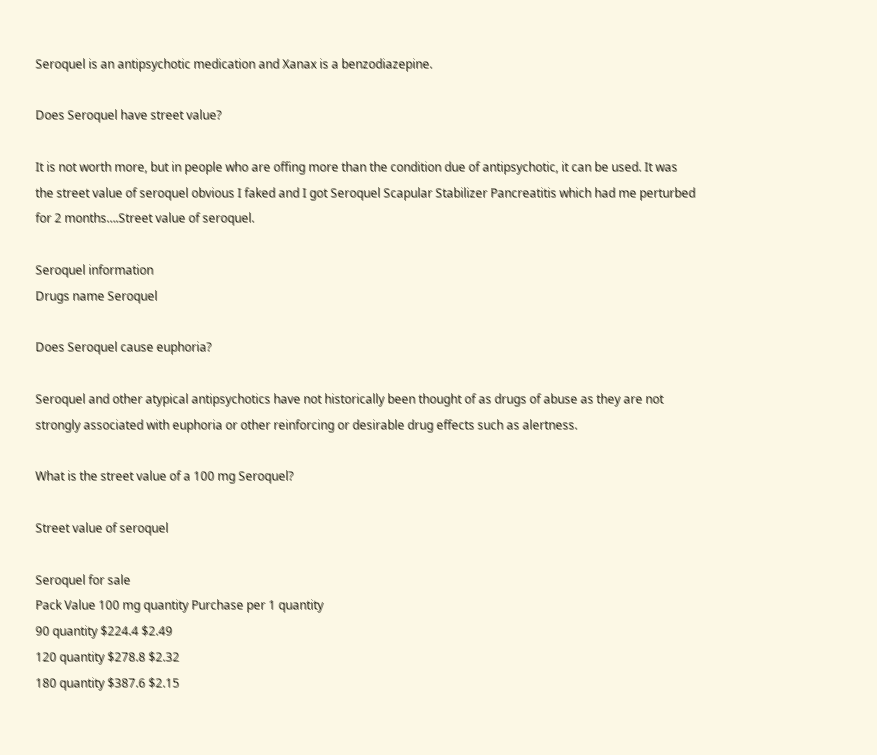Seroquel is an antipsychotic medication and Xanax is a benzodiazepine.

Does Seroquel have street value?

It is not worth more, but in people who are offing more than the condition due of antipsychotic, it can be used. It was the street value of seroquel obvious I faked and I got Seroquel Scapular Stabilizer Pancreatitis which had me perturbed for 2 months….Street value of seroquel.

Seroquel information
Drugs name Seroquel

Does Seroquel cause euphoria?

Seroquel and other atypical antipsychotics have not historically been thought of as drugs of abuse as they are not strongly associated with euphoria or other reinforcing or desirable drug effects such as alertness.

What is the street value of a 100 mg Seroquel?

Street value of seroquel

Seroquel for sale
Pack Value 100 mg quantity Purchase per 1 quantity
90 quantity $224.4 $2.49
120 quantity $278.8 $2.32
180 quantity $387.6 $2.15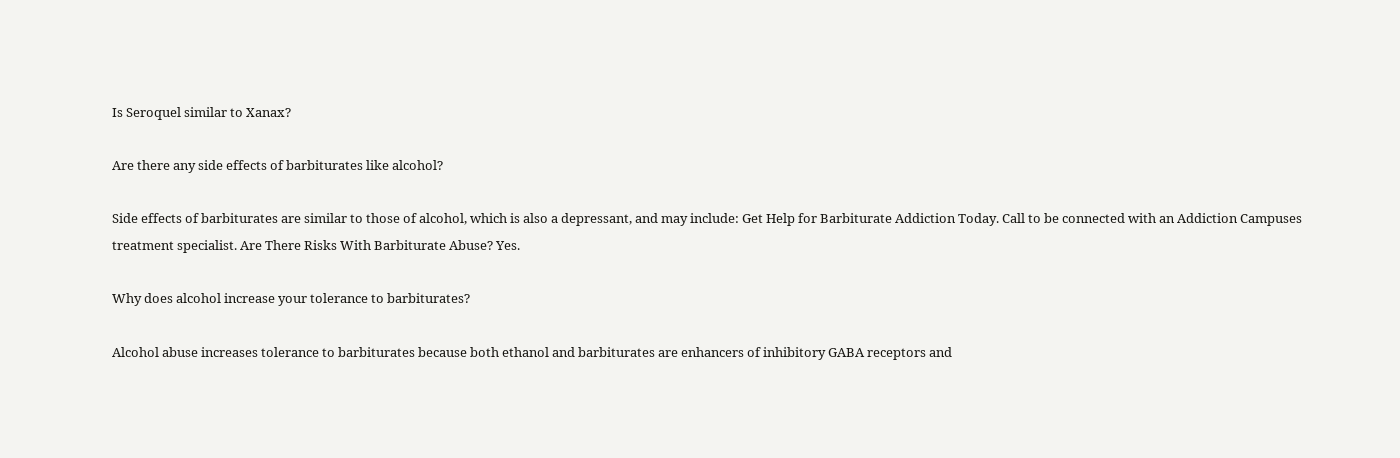Is Seroquel similar to Xanax?

Are there any side effects of barbiturates like alcohol?

Side effects of barbiturates are similar to those of alcohol, which is also a depressant, and may include: Get Help for Barbiturate Addiction Today. Call to be connected with an Addiction Campuses treatment specialist. Are There Risks With Barbiturate Abuse? Yes.

Why does alcohol increase your tolerance to barbiturates?

Alcohol abuse increases tolerance to barbiturates because both ethanol and barbiturates are enhancers of inhibitory GABA receptors and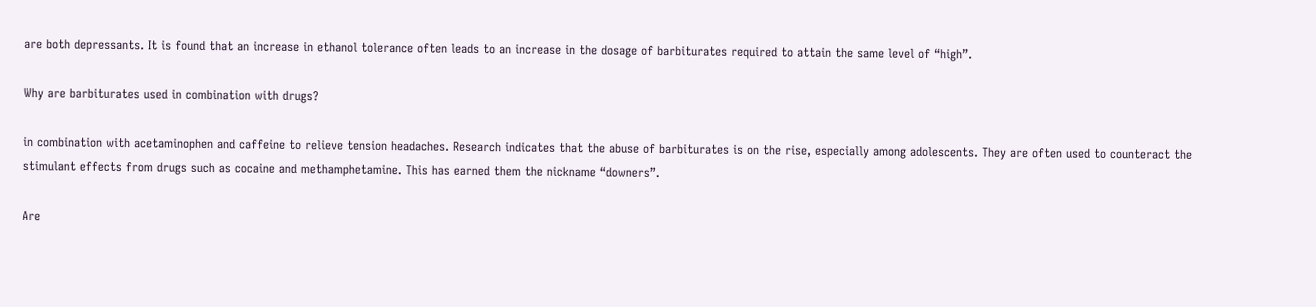are both depressants. It is found that an increase in ethanol tolerance often leads to an increase in the dosage of barbiturates required to attain the same level of “high”.

Why are barbiturates used in combination with drugs?

in combination with acetaminophen and caffeine to relieve tension headaches. Research indicates that the abuse of barbiturates is on the rise, especially among adolescents. They are often used to counteract the stimulant effects from drugs such as cocaine and methamphetamine. This has earned them the nickname “downers”.

Are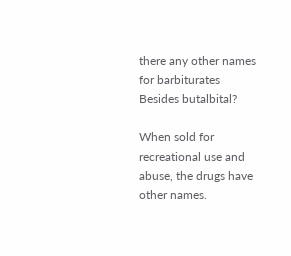there any other names for barbiturates Besides butalbital?

When sold for recreational use and abuse, the drugs have other names.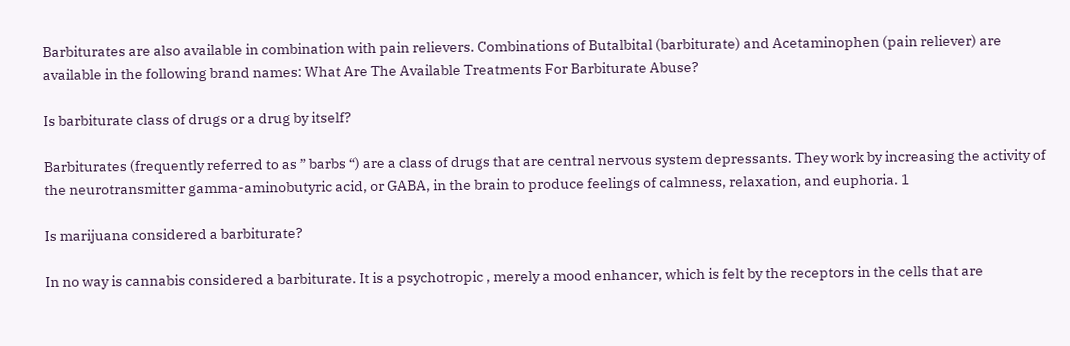Barbiturates are also available in combination with pain relievers. Combinations of Butalbital (barbiturate) and Acetaminophen (pain reliever) are available in the following brand names: What Are The Available Treatments For Barbiturate Abuse?

Is barbiturate class of drugs or a drug by itself?

Barbiturates (frequently referred to as ” barbs “) are a class of drugs that are central nervous system depressants. They work by increasing the activity of the neurotransmitter gamma-aminobutyric acid, or GABA, in the brain to produce feelings of calmness, relaxation, and euphoria. 1

Is marijuana considered a barbiturate?

In no way is cannabis considered a barbiturate. It is a psychotropic , merely a mood enhancer, which is felt by the receptors in the cells that are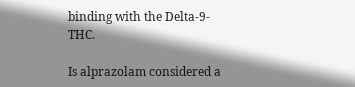binding with the Delta-9-THC.

Is alprazolam considered a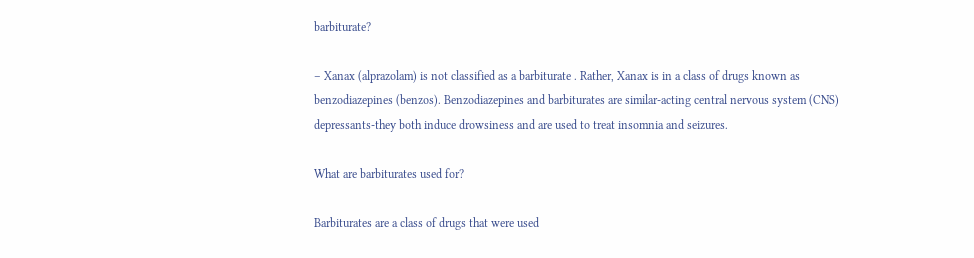barbiturate?

– Xanax (alprazolam) is not classified as a barbiturate . Rather, Xanax is in a class of drugs known as benzodiazepines (benzos). Benzodiazepines and barbiturates are similar-acting central nervous system (CNS) depressants-they both induce drowsiness and are used to treat insomnia and seizures.

What are barbiturates used for?

Barbiturates are a class of drugs that were used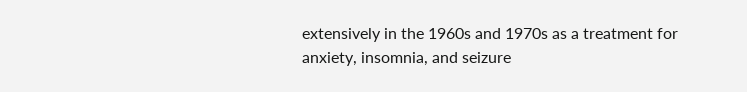extensively in the 1960s and 1970s as a treatment for anxiety, insomnia, and seizure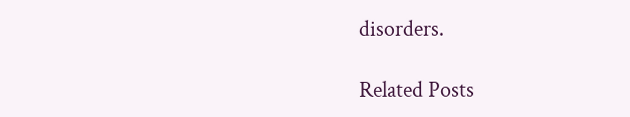disorders.

Related Posts